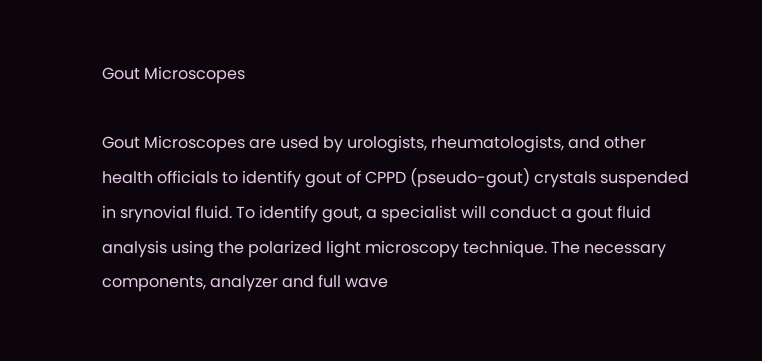Gout Microscopes

Gout Microscopes are used by urologists, rheumatologists, and other health officials to identify gout of CPPD (pseudo-gout) crystals suspended in srynovial fluid. To identify gout, a specialist will conduct a gout fluid analysis using the polarized light microscopy technique. The necessary components, analyzer and full wave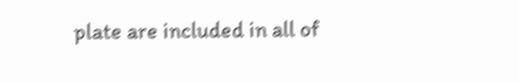plate are included in all of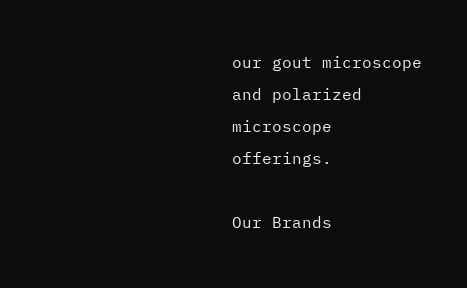our gout microscope and polarized microscope offerings.

Our Brands